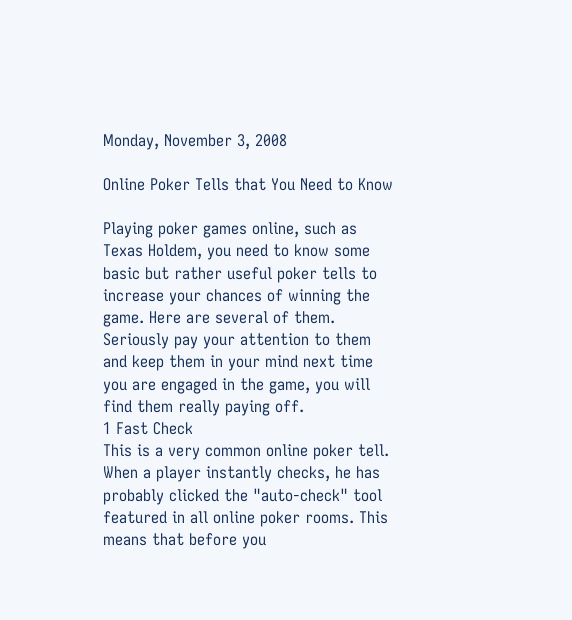Monday, November 3, 2008

Online Poker Tells that You Need to Know

Playing poker games online, such as Texas Holdem, you need to know some basic but rather useful poker tells to increase your chances of winning the game. Here are several of them. Seriously pay your attention to them and keep them in your mind next time you are engaged in the game, you will find them really paying off.
1 Fast Check
This is a very common online poker tell. When a player instantly checks, he has probably clicked the "auto-check" tool featured in all online poker rooms. This means that before you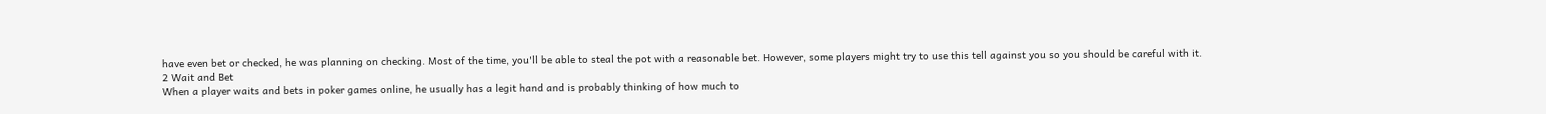have even bet or checked, he was planning on checking. Most of the time, you'll be able to steal the pot with a reasonable bet. However, some players might try to use this tell against you so you should be careful with it.
2 Wait and Bet
When a player waits and bets in poker games online, he usually has a legit hand and is probably thinking of how much to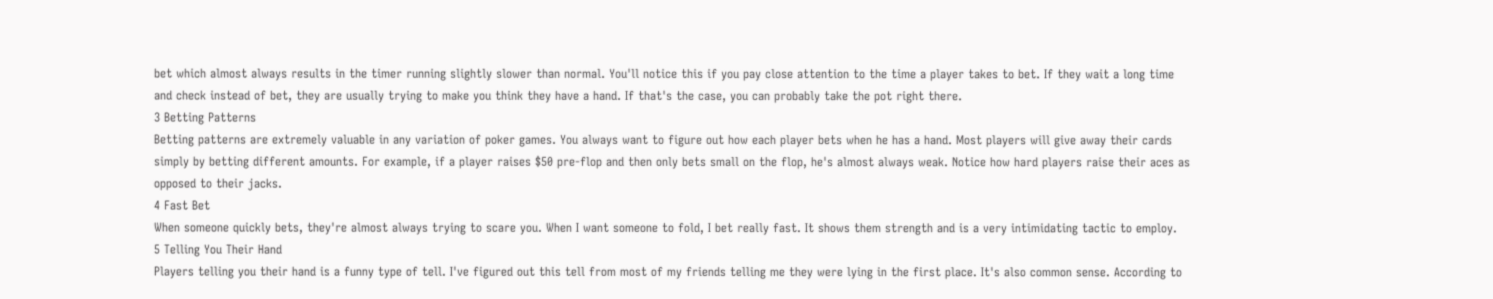bet which almost always results in the timer running slightly slower than normal. You'll notice this if you pay close attention to the time a player takes to bet. If they wait a long time and check instead of bet, they are usually trying to make you think they have a hand. If that's the case, you can probably take the pot right there.
3 Betting Patterns
Betting patterns are extremely valuable in any variation of poker games. You always want to figure out how each player bets when he has a hand. Most players will give away their cards simply by betting different amounts. For example, if a player raises $50 pre-flop and then only bets small on the flop, he's almost always weak. Notice how hard players raise their aces as opposed to their jacks.
4 Fast Bet
When someone quickly bets, they're almost always trying to scare you. When I want someone to fold, I bet really fast. It shows them strength and is a very intimidating tactic to employ.
5 Telling You Their Hand
Players telling you their hand is a funny type of tell. I've figured out this tell from most of my friends telling me they were lying in the first place. It's also common sense. According to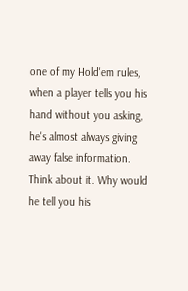one of my Hold'em rules, when a player tells you his hand without you asking, he's almost always giving away false information. Think about it. Why would he tell you his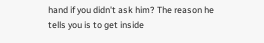hand if you didn't ask him? The reason he tells you is to get inside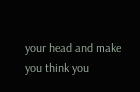your head and make you think you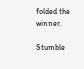folded the winner.

Stumble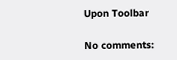Upon Toolbar

No comments: